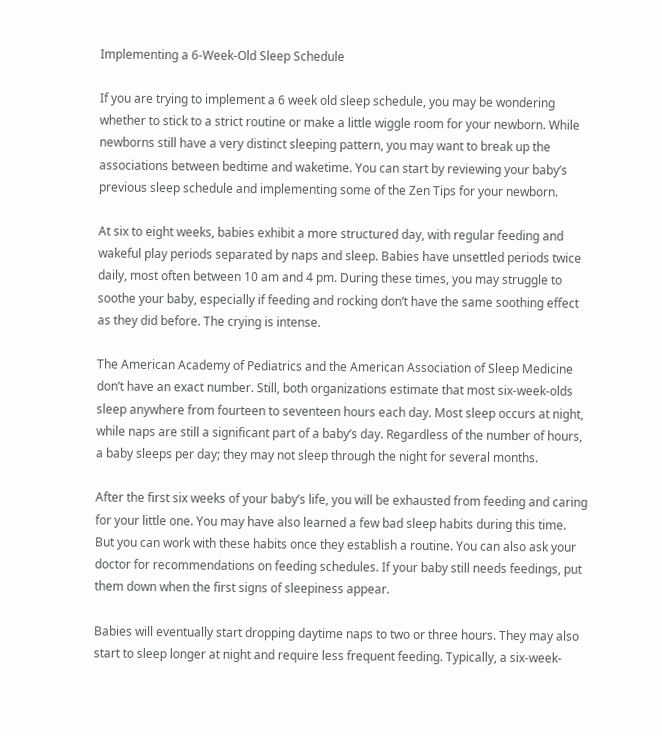Implementing a 6-Week-Old Sleep Schedule

If you are trying to implement a 6 week old sleep schedule, you may be wondering whether to stick to a strict routine or make a little wiggle room for your newborn. While newborns still have a very distinct sleeping pattern, you may want to break up the associations between bedtime and waketime. You can start by reviewing your baby’s previous sleep schedule and implementing some of the Zen Tips for your newborn.

At six to eight weeks, babies exhibit a more structured day, with regular feeding and wakeful play periods separated by naps and sleep. Babies have unsettled periods twice daily, most often between 10 am and 4 pm. During these times, you may struggle to soothe your baby, especially if feeding and rocking don’t have the same soothing effect as they did before. The crying is intense.

The American Academy of Pediatrics and the American Association of Sleep Medicine don’t have an exact number. Still, both organizations estimate that most six-week-olds sleep anywhere from fourteen to seventeen hours each day. Most sleep occurs at night, while naps are still a significant part of a baby’s day. Regardless of the number of hours, a baby sleeps per day; they may not sleep through the night for several months.

After the first six weeks of your baby’s life, you will be exhausted from feeding and caring for your little one. You may have also learned a few bad sleep habits during this time. But you can work with these habits once they establish a routine. You can also ask your doctor for recommendations on feeding schedules. If your baby still needs feedings, put them down when the first signs of sleepiness appear.

Babies will eventually start dropping daytime naps to two or three hours. They may also start to sleep longer at night and require less frequent feeding. Typically, a six-week-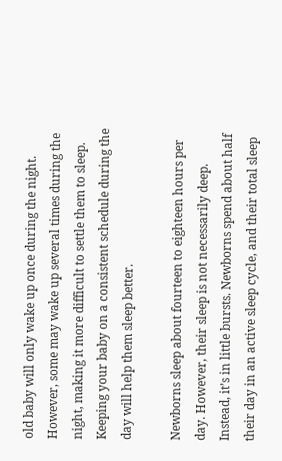old baby will only wake up once during the night. However, some may wake up several times during the night, making it more difficult to settle them to sleep. Keeping your baby on a consistent schedule during the day will help them sleep better.

Newborns sleep about fourteen to eighteen hours per day. However, their sleep is not necessarily deep. Instead, it’s in little bursts. Newborns spend about half their day in an active sleep cycle, and their total sleep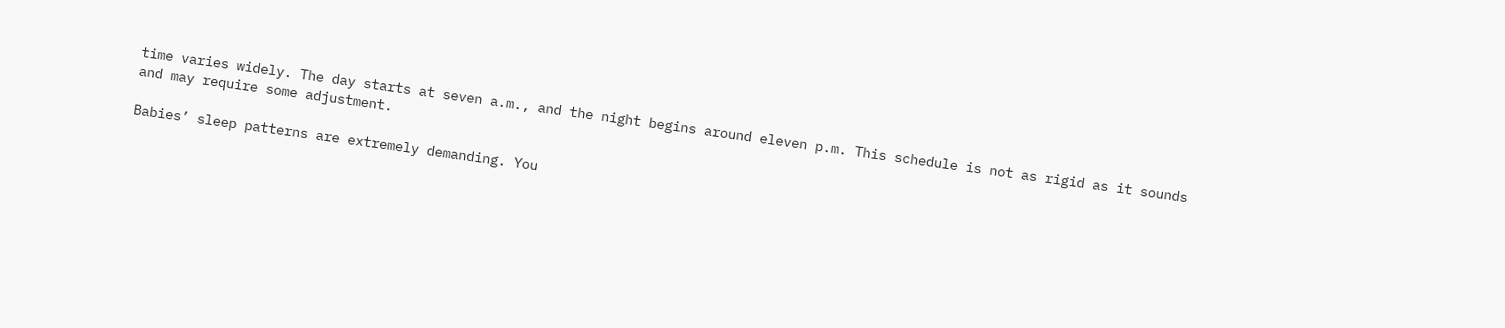time varies widely. The day starts at seven a.m., and the night begins around eleven p.m. This schedule is not as rigid as it sounds and may require some adjustment.

Babies’ sleep patterns are extremely demanding. You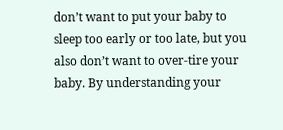don’t want to put your baby to sleep too early or too late, but you also don’t want to over-tire your baby. By understanding your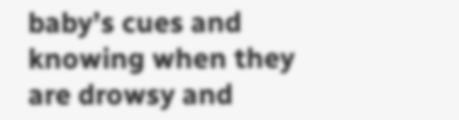baby’s cues and knowing when they are drowsy and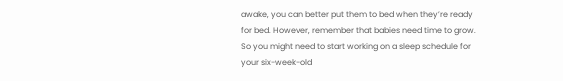awake, you can better put them to bed when they’re ready for bed. However, remember that babies need time to grow. So you might need to start working on a sleep schedule for your six-week-old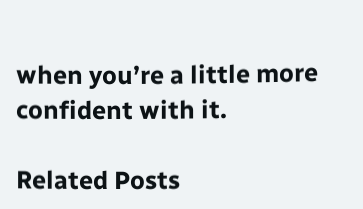when you’re a little more confident with it.

Related Posts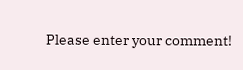Please enter your comment!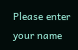Please enter your name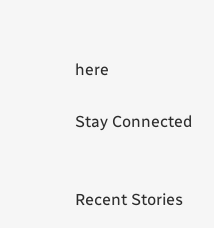here

Stay Connected


Recent Stories